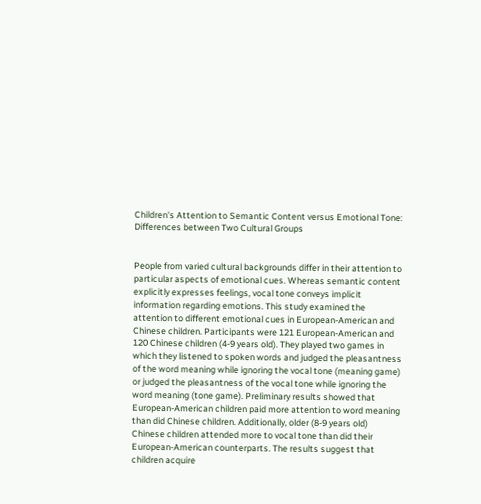Children's Attention to Semantic Content versus Emotional Tone: Differences between Two Cultural Groups


People from varied cultural backgrounds differ in their attention to particular aspects of emotional cues. Whereas semantic content explicitly expresses feelings, vocal tone conveys implicit information regarding emotions. This study examined the attention to different emotional cues in European-American and Chinese children. Participants were 121 European-American and 120 Chinese children (4-9 years old). They played two games in which they listened to spoken words and judged the pleasantness of the word meaning while ignoring the vocal tone (meaning game) or judged the pleasantness of the vocal tone while ignoring the word meaning (tone game). Preliminary results showed that European-American children paid more attention to word meaning than did Chinese children. Additionally, older (8-9 years old) Chinese children attended more to vocal tone than did their European-American counterparts. The results suggest that children acquire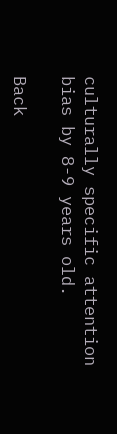culturally specific attention bias by 8-9 years old.

Back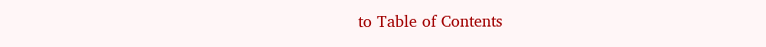to Table of Contents